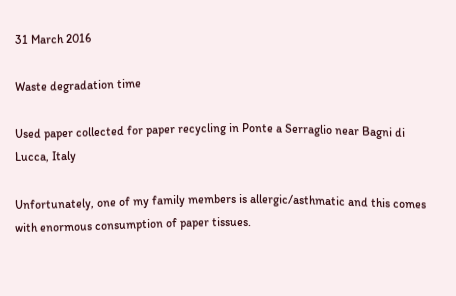31 March 2016

Waste degradation time

Used paper collected for paper recycling in Ponte a Serraglio near Bagni di Lucca, Italy

Unfortunately, one of my family members is allergic/asthmatic and this comes with enormous consumption of paper tissues.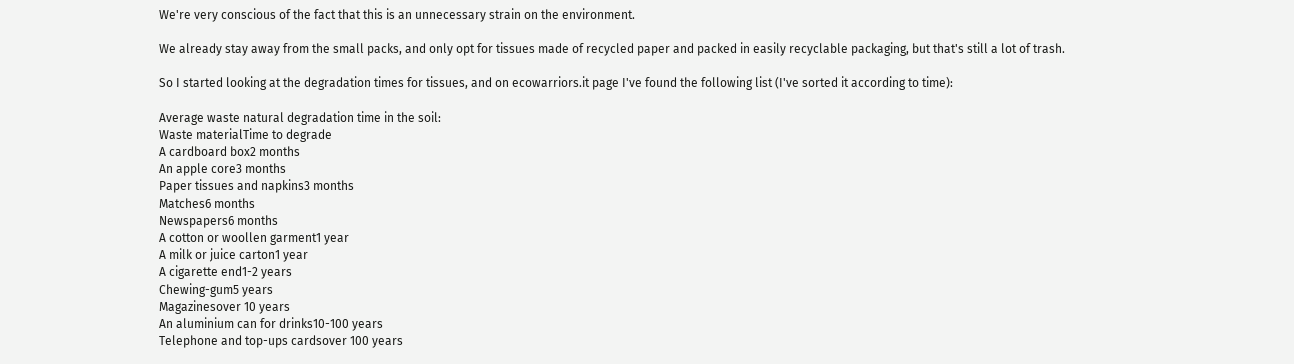We're very conscious of the fact that this is an unnecessary strain on the environment.

We already stay away from the small packs, and only opt for tissues made of recycled paper and packed in easily recyclable packaging, but that's still a lot of trash.

So I started looking at the degradation times for tissues, and on ecowarriors.it page I've found the following list (I've sorted it according to time):

Average waste natural degradation time in the soil:
Waste materialTime to degrade
A cardboard box2 months
An apple core3 months
Paper tissues and napkins3 months
Matches6 months
Newspapers6 months
A cotton or woollen garment1 year
A milk or juice carton1 year
A cigarette end1-2 years
Chewing-gum5 years
Magazinesover 10 years
An aluminium can for drinks10-100 years
Telephone and top-ups cardsover 100 years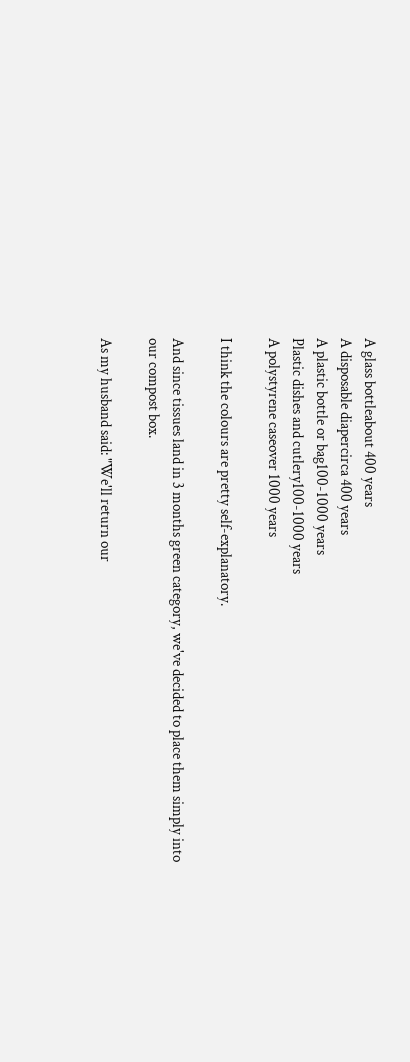A glass bottleabout 400 years
A disposable diapercirca 400 years
A plastic bottle or bag100-1000 years
Plastic dishes and cutlery100-1000 years
A polystyrene caseover 1000 years

I think the colours are pretty self-explanatory.

And since tissues land in 3 months green category, we've decided to place them simply into our compost box.

As my husband said: "We'll return our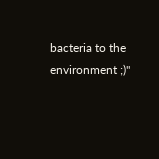bacteria to the environment ;)"